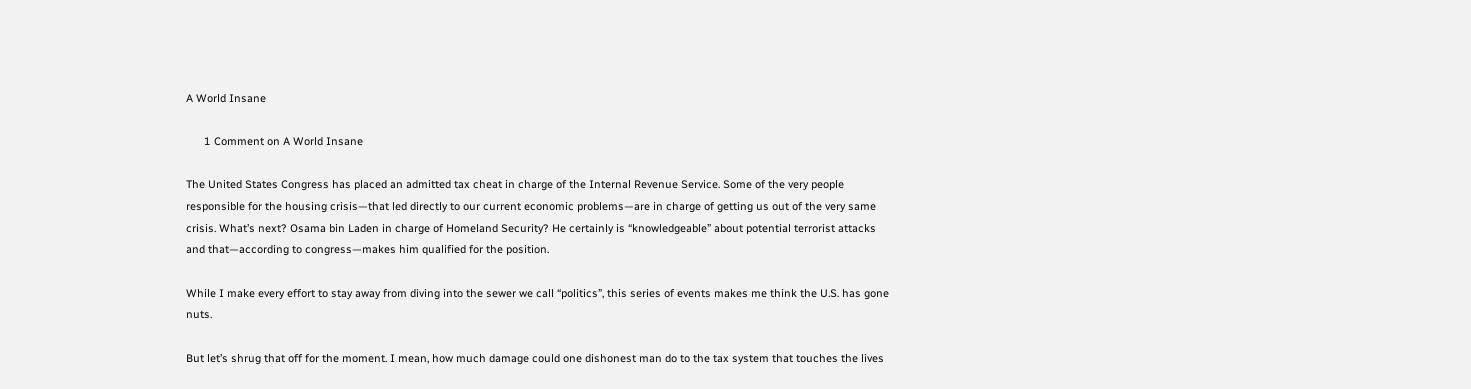A World Insane

      1 Comment on A World Insane

The United States Congress has placed an admitted tax cheat in charge of the Internal Revenue Service. Some of the very people responsible for the housing crisis—that led directly to our current economic problems—are in charge of getting us out of the very same crisis. What’s next? Osama bin Laden in charge of Homeland Security? He certainly is “knowledgeable” about potential terrorist attacks and that—according to congress—makes him qualified for the position.

While I make every effort to stay away from diving into the sewer we call “politics”, this series of events makes me think the U.S. has gone nuts.

But let’s shrug that off for the moment. I mean, how much damage could one dishonest man do to the tax system that touches the lives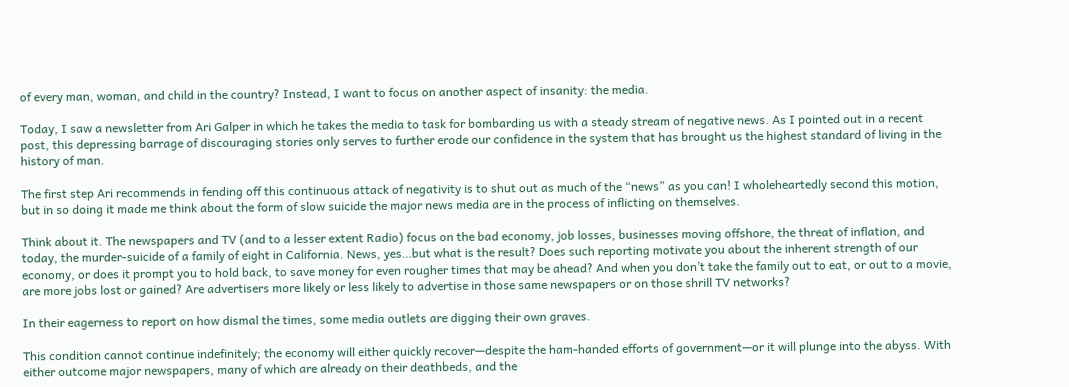of every man, woman, and child in the country? Instead, I want to focus on another aspect of insanity: the media.

Today, I saw a newsletter from Ari Galper in which he takes the media to task for bombarding us with a steady stream of negative news. As I pointed out in a recent post, this depressing barrage of discouraging stories only serves to further erode our confidence in the system that has brought us the highest standard of living in the history of man.

The first step Ari recommends in fending off this continuous attack of negativity is to shut out as much of the “news” as you can! I wholeheartedly second this motion, but in so doing it made me think about the form of slow suicide the major news media are in the process of inflicting on themselves.

Think about it. The newspapers and TV (and to a lesser extent Radio) focus on the bad economy, job losses, businesses moving offshore, the threat of inflation, and today, the murder-suicide of a family of eight in California. News, yes…but what is the result? Does such reporting motivate you about the inherent strength of our economy, or does it prompt you to hold back, to save money for even rougher times that may be ahead? And when you don’t take the family out to eat, or out to a movie, are more jobs lost or gained? Are advertisers more likely or less likely to advertise in those same newspapers or on those shrill TV networks?

In their eagerness to report on how dismal the times, some media outlets are digging their own graves.

This condition cannot continue indefinitely; the economy will either quickly recover—despite the ham-handed efforts of government—or it will plunge into the abyss. With either outcome major newspapers, many of which are already on their deathbeds, and the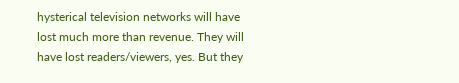hysterical television networks will have lost much more than revenue. They will have lost readers/viewers, yes. But they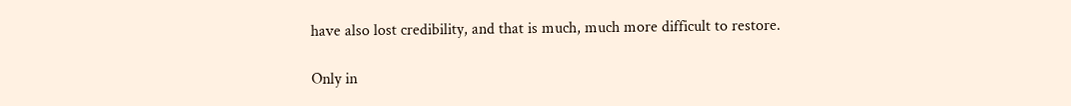have also lost credibility, and that is much, much more difficult to restore.

Only in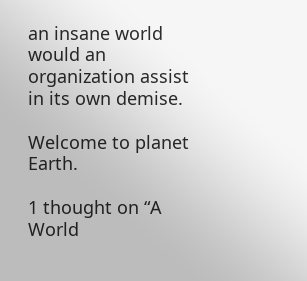an insane world would an organization assist in its own demise.

Welcome to planet Earth.

1 thought on “A World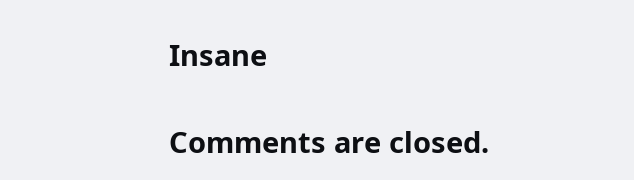Insane

Comments are closed.